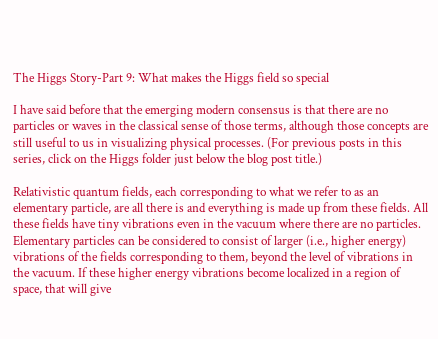The Higgs Story-Part 9: What makes the Higgs field so special

I have said before that the emerging modern consensus is that there are no particles or waves in the classical sense of those terms, although those concepts are still useful to us in visualizing physical processes. (For previous posts in this series, click on the Higgs folder just below the blog post title.)

Relativistic quantum fields, each corresponding to what we refer to as an elementary particle, are all there is and everything is made up from these fields. All these fields have tiny vibrations even in the vacuum where there are no particles. Elementary particles can be considered to consist of larger (i.e., higher energy) vibrations of the fields corresponding to them, beyond the level of vibrations in the vacuum. If these higher energy vibrations become localized in a region of space, that will give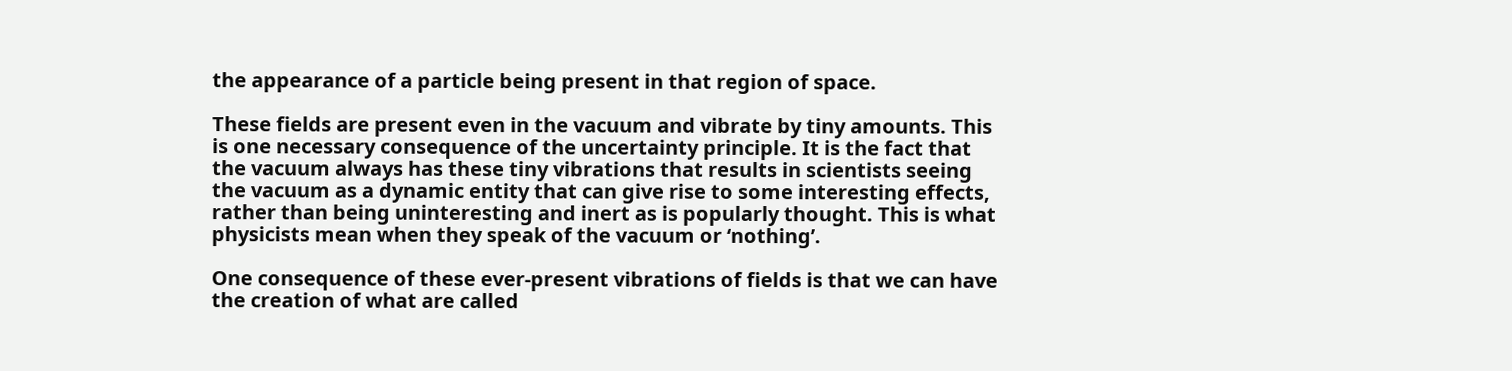the appearance of a particle being present in that region of space.

These fields are present even in the vacuum and vibrate by tiny amounts. This is one necessary consequence of the uncertainty principle. It is the fact that the vacuum always has these tiny vibrations that results in scientists seeing the vacuum as a dynamic entity that can give rise to some interesting effects, rather than being uninteresting and inert as is popularly thought. This is what physicists mean when they speak of the vacuum or ‘nothing’.

One consequence of these ever-present vibrations of fields is that we can have the creation of what are called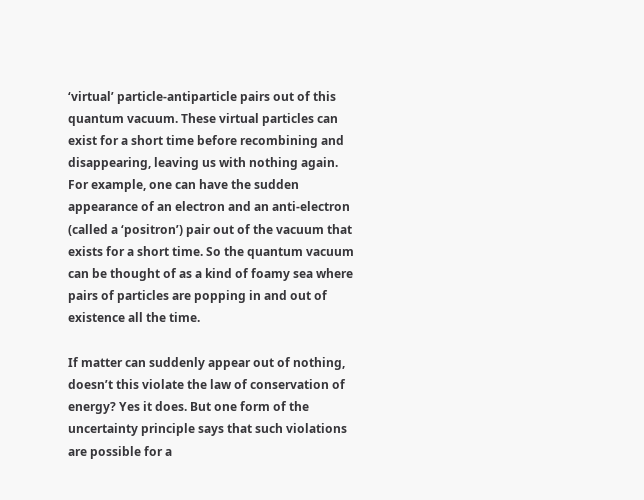‘virtual’ particle-antiparticle pairs out of this quantum vacuum. These virtual particles can exist for a short time before recombining and disappearing, leaving us with nothing again. For example, one can have the sudden appearance of an electron and an anti-electron (called a ‘positron’) pair out of the vacuum that exists for a short time. So the quantum vacuum can be thought of as a kind of foamy sea where pairs of particles are popping in and out of existence all the time.

If matter can suddenly appear out of nothing, doesn’t this violate the law of conservation of energy? Yes it does. But one form of the uncertainty principle says that such violations are possible for a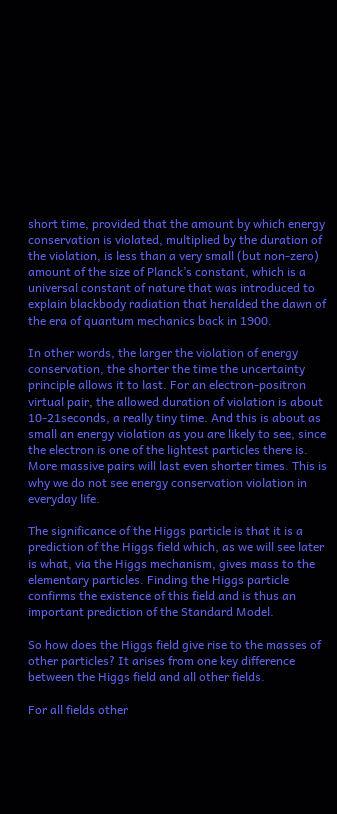short time, provided that the amount by which energy conservation is violated, multiplied by the duration of the violation, is less than a very small (but non-zero) amount of the size of Planck’s constant, which is a universal constant of nature that was introduced to explain blackbody radiation that heralded the dawn of the era of quantum mechanics back in 1900.

In other words, the larger the violation of energy conservation, the shorter the time the uncertainty principle allows it to last. For an electron-positron virtual pair, the allowed duration of violation is about 10-21seconds, a really tiny time. And this is about as small an energy violation as you are likely to see, since the electron is one of the lightest particles there is. More massive pairs will last even shorter times. This is why we do not see energy conservation violation in everyday life.

The significance of the Higgs particle is that it is a prediction of the Higgs field which, as we will see later is what, via the Higgs mechanism, gives mass to the elementary particles. Finding the Higgs particle confirms the existence of this field and is thus an important prediction of the Standard Model.

So how does the Higgs field give rise to the masses of other particles? It arises from one key difference between the Higgs field and all other fields.

For all fields other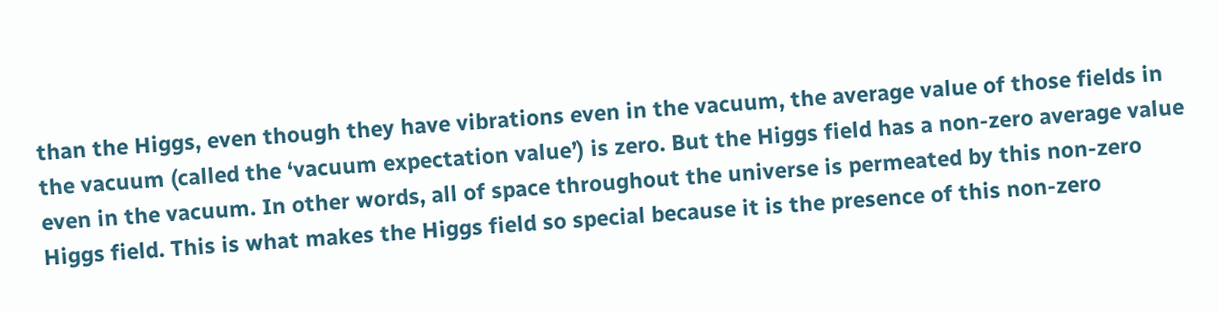than the Higgs, even though they have vibrations even in the vacuum, the average value of those fields in the vacuum (called the ‘vacuum expectation value’) is zero. But the Higgs field has a non-zero average value even in the vacuum. In other words, all of space throughout the universe is permeated by this non-zero Higgs field. This is what makes the Higgs field so special because it is the presence of this non-zero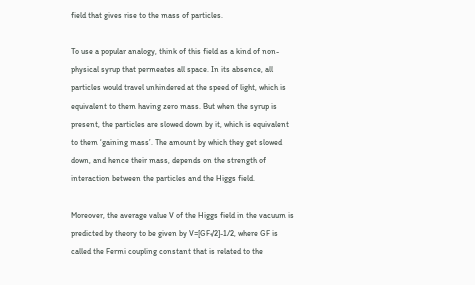field that gives rise to the mass of particles.

To use a popular analogy, think of this field as a kind of non-physical syrup that permeates all space. In its absence, all particles would travel unhindered at the speed of light, which is equivalent to them having zero mass. But when the syrup is present, the particles are slowed down by it, which is equivalent to them ‘gaining mass’. The amount by which they get slowed down, and hence their mass, depends on the strength of interaction between the particles and the Higgs field.

Moreover, the average value V of the Higgs field in the vacuum is predicted by theory to be given by V=[GF√2]-1/2, where GF is called the Fermi coupling constant that is related to the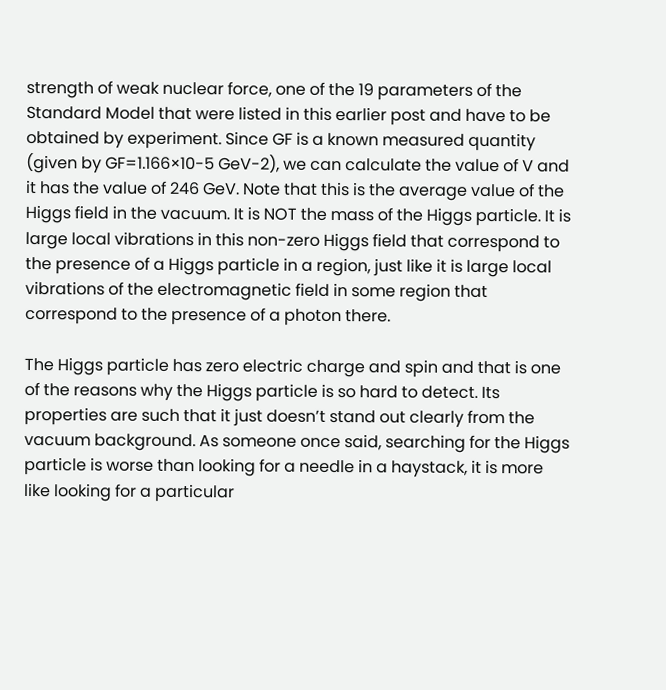strength of weak nuclear force, one of the 19 parameters of the Standard Model that were listed in this earlier post and have to be obtained by experiment. Since GF is a known measured quantity (given by GF=1.166×10-5 GeV-2), we can calculate the value of V and it has the value of 246 GeV. Note that this is the average value of the Higgs field in the vacuum. It is NOT the mass of the Higgs particle. It is large local vibrations in this non-zero Higgs field that correspond to the presence of a Higgs particle in a region, just like it is large local vibrations of the electromagnetic field in some region that correspond to the presence of a photon there.

The Higgs particle has zero electric charge and spin and that is one of the reasons why the Higgs particle is so hard to detect. Its properties are such that it just doesn’t stand out clearly from the vacuum background. As someone once said, searching for the Higgs particle is worse than looking for a needle in a haystack, it is more like looking for a particular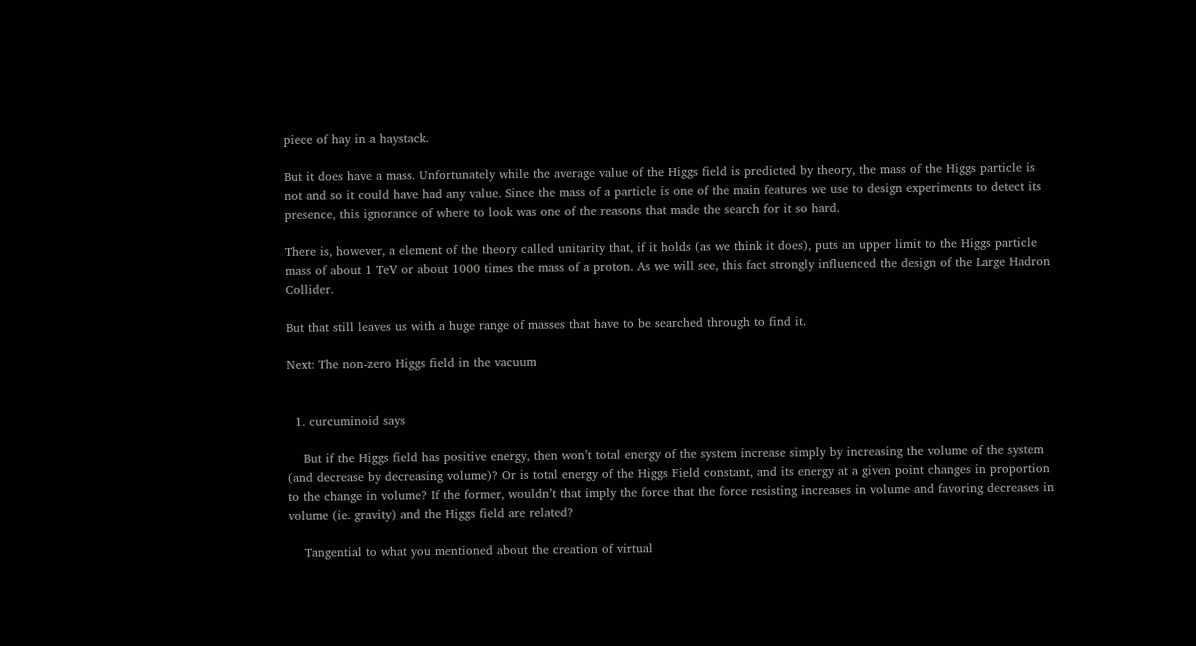piece of hay in a haystack.

But it does have a mass. Unfortunately while the average value of the Higgs field is predicted by theory, the mass of the Higgs particle is not and so it could have had any value. Since the mass of a particle is one of the main features we use to design experiments to detect its presence, this ignorance of where to look was one of the reasons that made the search for it so hard.

There is, however, a element of the theory called unitarity that, if it holds (as we think it does), puts an upper limit to the Higgs particle mass of about 1 TeV or about 1000 times the mass of a proton. As we will see, this fact strongly influenced the design of the Large Hadron Collider.

But that still leaves us with a huge range of masses that have to be searched through to find it.

Next: The non-zero Higgs field in the vacuum


  1. curcuminoid says

    But if the Higgs field has positive energy, then won’t total energy of the system increase simply by increasing the volume of the system (and decrease by decreasing volume)? Or is total energy of the Higgs Field constant, and its energy at a given point changes in proportion to the change in volume? If the former, wouldn’t that imply the force that the force resisting increases in volume and favoring decreases in volume (ie. gravity) and the Higgs field are related?

    Tangential to what you mentioned about the creation of virtual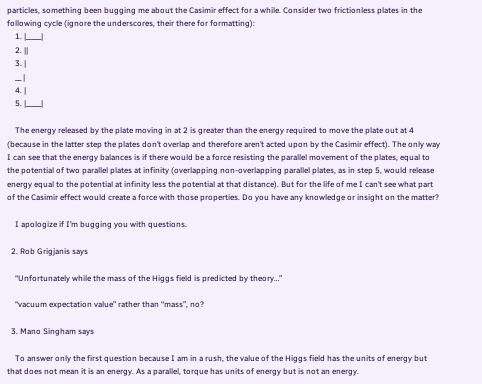particles, something been bugging me about the Casimir effect for a while. Consider two frictionless plates in the following cycle (ignore the underscores, their there for formatting):
    1. |_____|
    2. ||
    3. |
    __ |
    4. |
    5. |_____|

    The energy released by the plate moving in at 2 is greater than the energy required to move the plate out at 4 (because in the latter step the plates don’t overlap and therefore aren’t acted upon by the Casimir effect). The only way I can see that the energy balances is if there would be a force resisting the parallel movement of the plates, equal to the potential of two parallel plates at infinity (overlapping non-overlapping parallel plates, as in step 5, would release energy equal to the potential at infinity less the potential at that distance). But for the life of me I can’t see what part of the Casimir effect would create a force with those properties. Do you have any knowledge or insight on the matter?

    I apologize if I’m bugging you with questions.

  2. Rob Grigjanis says

    “Unfortunately while the mass of the Higgs field is predicted by theory…”

    “vacuum expectation value” rather than “mass”, no?

  3. Mano Singham says

    To answer only the first question because I am in a rush, the value of the Higgs field has the units of energy but that does not mean it is an energy. As a parallel, torque has units of energy but is not an energy.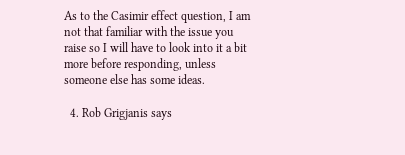As to the Casimir effect question, I am not that familiar with the issue you raise so I will have to look into it a bit more before responding, unless someone else has some ideas.

  4. Rob Grigjanis says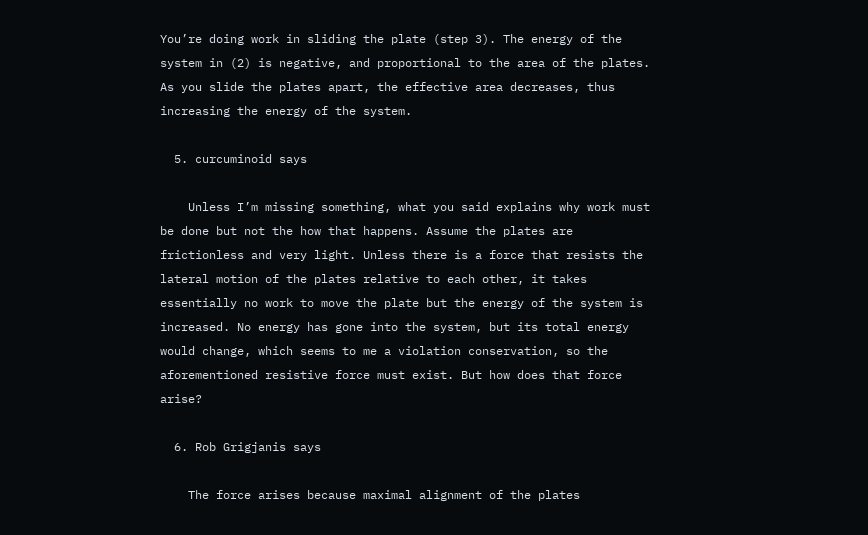You’re doing work in sliding the plate (step 3). The energy of the system in (2) is negative, and proportional to the area of the plates. As you slide the plates apart, the effective area decreases, thus increasing the energy of the system.

  5. curcuminoid says

    Unless I’m missing something, what you said explains why work must be done but not the how that happens. Assume the plates are frictionless and very light. Unless there is a force that resists the lateral motion of the plates relative to each other, it takes essentially no work to move the plate but the energy of the system is increased. No energy has gone into the system, but its total energy would change, which seems to me a violation conservation, so the aforementioned resistive force must exist. But how does that force arise?

  6. Rob Grigjanis says

    The force arises because maximal alignment of the plates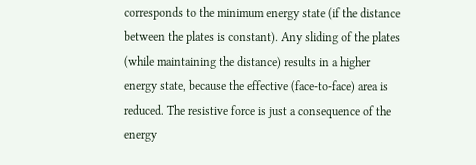corresponds to the minimum energy state (if the distance between the plates is constant). Any sliding of the plates (while maintaining the distance) results in a higher energy state, because the effective (face-to-face) area is reduced. The resistive force is just a consequence of the energy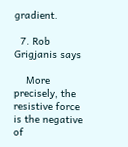gradient.

  7. Rob Grigjanis says

    More precisely, the resistive force is the negative of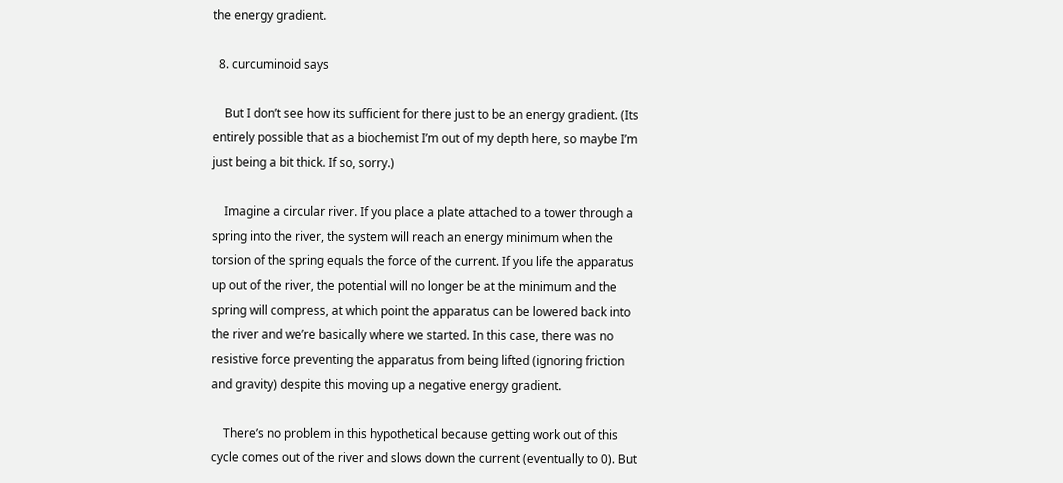the energy gradient.

  8. curcuminoid says

    But I don’t see how its sufficient for there just to be an energy gradient. (Its entirely possible that as a biochemist I’m out of my depth here, so maybe I’m just being a bit thick. If so, sorry.)

    Imagine a circular river. If you place a plate attached to a tower through a spring into the river, the system will reach an energy minimum when the torsion of the spring equals the force of the current. If you life the apparatus up out of the river, the potential will no longer be at the minimum and the spring will compress, at which point the apparatus can be lowered back into the river and we’re basically where we started. In this case, there was no resistive force preventing the apparatus from being lifted (ignoring friction and gravity) despite this moving up a negative energy gradient.

    There’s no problem in this hypothetical because getting work out of this cycle comes out of the river and slows down the current (eventually to 0). But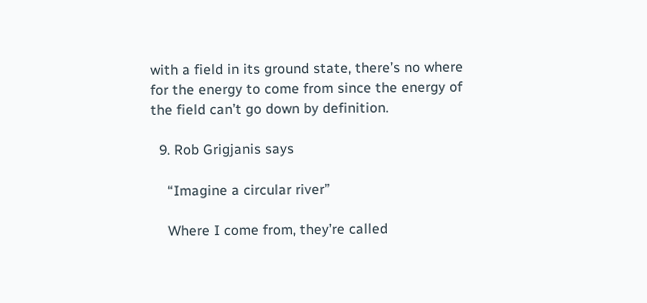with a field in its ground state, there’s no where for the energy to come from since the energy of the field can’t go down by definition.

  9. Rob Grigjanis says

    “Imagine a circular river”

    Where I come from, they’re called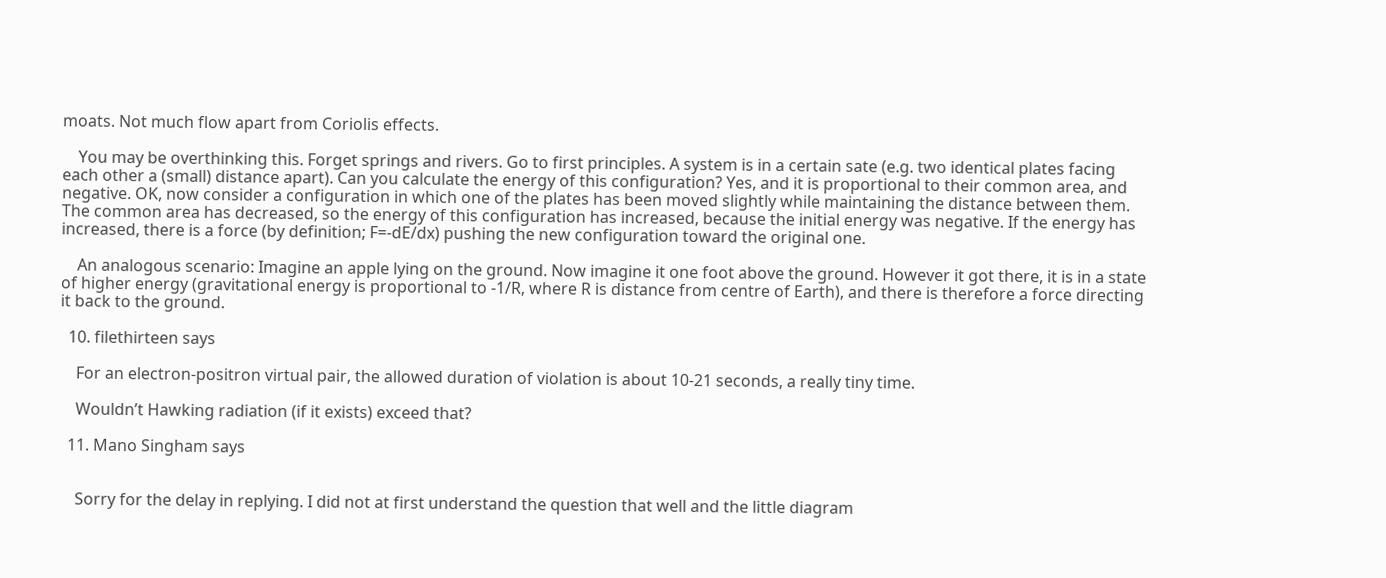moats. Not much flow apart from Coriolis effects.

    You may be overthinking this. Forget springs and rivers. Go to first principles. A system is in a certain sate (e.g. two identical plates facing each other a (small) distance apart). Can you calculate the energy of this configuration? Yes, and it is proportional to their common area, and negative. OK, now consider a configuration in which one of the plates has been moved slightly while maintaining the distance between them. The common area has decreased, so the energy of this configuration has increased, because the initial energy was negative. If the energy has increased, there is a force (by definition; F=-dE/dx) pushing the new configuration toward the original one.

    An analogous scenario: Imagine an apple lying on the ground. Now imagine it one foot above the ground. However it got there, it is in a state of higher energy (gravitational energy is proportional to -1/R, where R is distance from centre of Earth), and there is therefore a force directing it back to the ground.

  10. filethirteen says

    For an electron-positron virtual pair, the allowed duration of violation is about 10-21 seconds, a really tiny time.

    Wouldn’t Hawking radiation (if it exists) exceed that?

  11. Mano Singham says


    Sorry for the delay in replying. I did not at first understand the question that well and the little diagram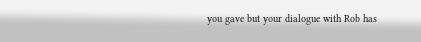you gave but your dialogue with Rob has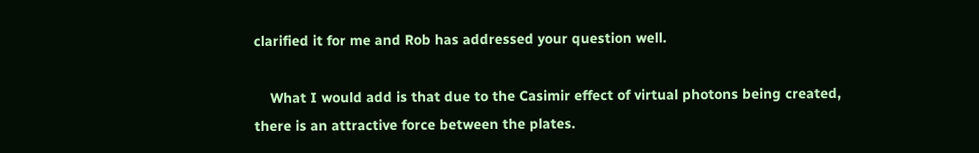clarified it for me and Rob has addressed your question well.

    What I would add is that due to the Casimir effect of virtual photons being created, there is an attractive force between the plates.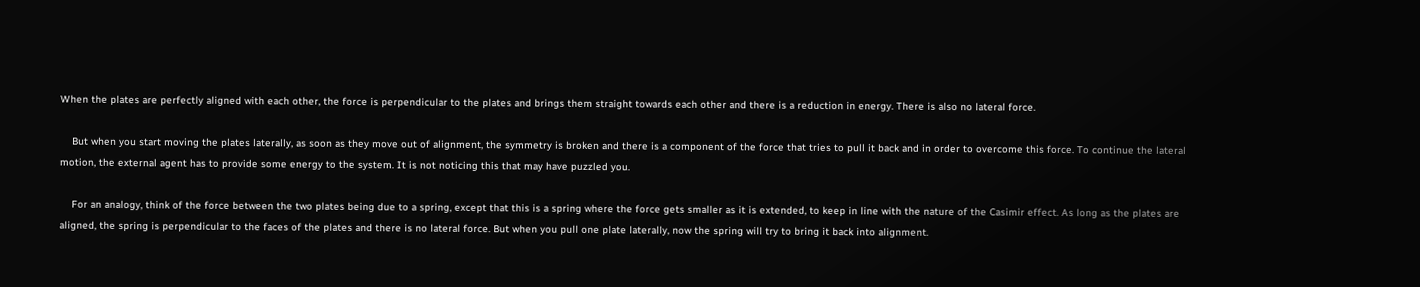When the plates are perfectly aligned with each other, the force is perpendicular to the plates and brings them straight towards each other and there is a reduction in energy. There is also no lateral force.

    But when you start moving the plates laterally, as soon as they move out of alignment, the symmetry is broken and there is a component of the force that tries to pull it back and in order to overcome this force. To continue the lateral motion, the external agent has to provide some energy to the system. It is not noticing this that may have puzzled you.

    For an analogy, think of the force between the two plates being due to a spring, except that this is a spring where the force gets smaller as it is extended, to keep in line with the nature of the Casimir effect. As long as the plates are aligned, the spring is perpendicular to the faces of the plates and there is no lateral force. But when you pull one plate laterally, now the spring will try to bring it back into alignment.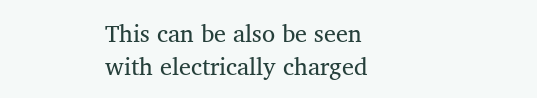This can be also be seen with electrically charged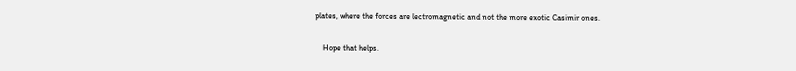plates, where the forces are lectromagnetic and not the more exotic Casimir ones.

    Hope that helps.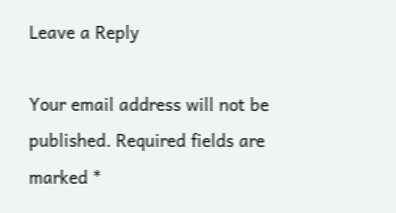Leave a Reply

Your email address will not be published. Required fields are marked *